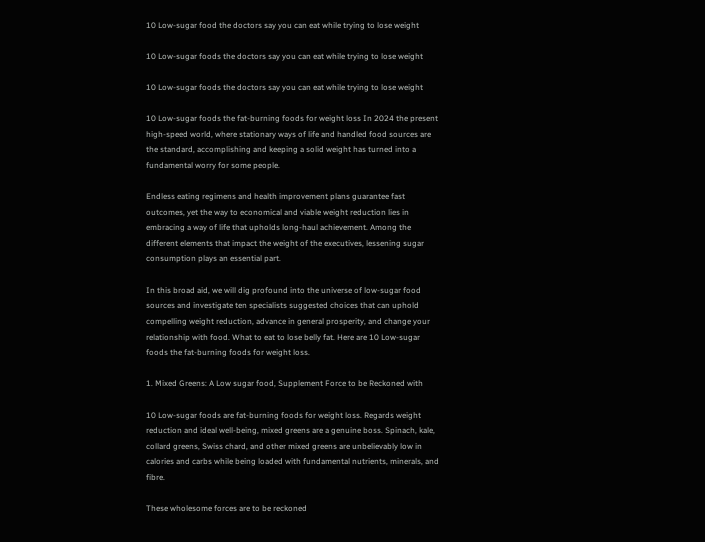10 Low-sugar food the doctors say you can eat while trying to lose weight

10 Low-sugar foods the doctors say you can eat while trying to lose weight

10 Low-sugar foods the doctors say you can eat while trying to lose weight

10 Low-sugar foods the fat-burning foods for weight loss In 2024 the present high-speed world, where stationary ways of life and handled food sources are the standard, accomplishing and keeping a solid weight has turned into a fundamental worry for some people.

Endless eating regimens and health improvement plans guarantee fast outcomes, yet the way to economical and viable weight reduction lies in embracing a way of life that upholds long-haul achievement. Among the different elements that impact the weight of the executives, lessening sugar consumption plays an essential part.

In this broad aid, we will dig profound into the universe of low-sugar food sources and investigate ten specialists suggested choices that can uphold compelling weight reduction, advance in general prosperity, and change your relationship with food. What to eat to lose belly fat. Here are 10 Low-sugar foods the fat-burning foods for weight loss.

1. Mixed Greens: A Low sugar food, Supplement Force to be Reckoned with

10 Low-sugar foods are fat-burning foods for weight loss. Regards weight reduction and ideal well-being, mixed greens are a genuine boss. Spinach, kale, collard greens, Swiss chard, and other mixed greens are unbelievably low in calories and carbs while being loaded with fundamental nutrients, minerals, and fibre.

These wholesome forces are to be reckoned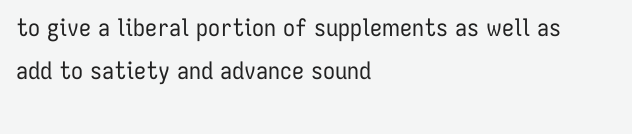to give a liberal portion of supplements as well as add to satiety and advance sound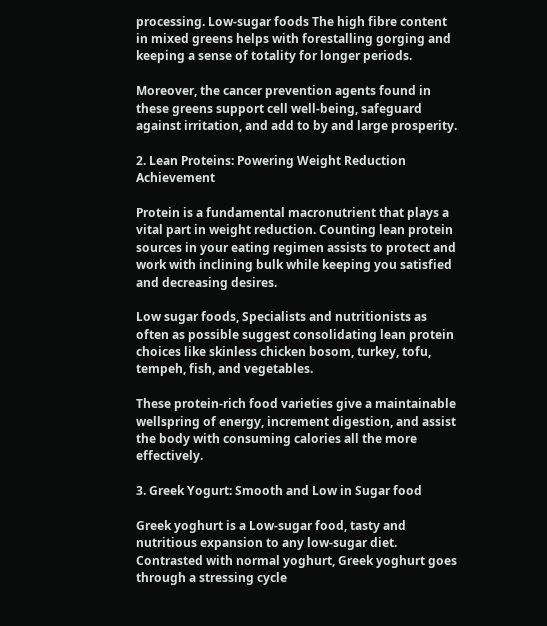processing. Low-sugar foods The high fibre content in mixed greens helps with forestalling gorging and keeping a sense of totality for longer periods.

Moreover, the cancer prevention agents found in these greens support cell well-being, safeguard against irritation, and add to by and large prosperity.

2. Lean Proteins: Powering Weight Reduction Achievement

Protein is a fundamental macronutrient that plays a vital part in weight reduction. Counting lean protein sources in your eating regimen assists to protect and work with inclining bulk while keeping you satisfied and decreasing desires.

Low sugar foods, Specialists and nutritionists as often as possible suggest consolidating lean protein choices like skinless chicken bosom, turkey, tofu, tempeh, fish, and vegetables.

These protein-rich food varieties give a maintainable wellspring of energy, increment digestion, and assist the body with consuming calories all the more effectively.

3. Greek Yogurt: Smooth and Low in Sugar food

Greek yoghurt is a Low-sugar food, tasty and nutritious expansion to any low-sugar diet. Contrasted with normal yoghurt, Greek yoghurt goes through a stressing cycle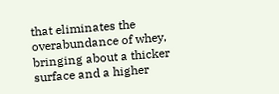that eliminates the overabundance of whey, bringing about a thicker surface and a higher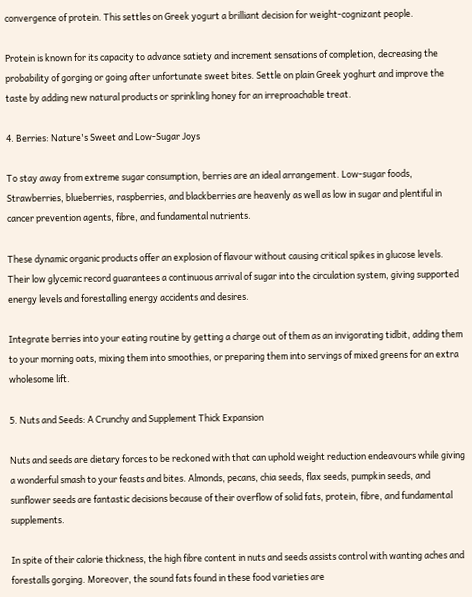convergence of protein. This settles on Greek yogurt a brilliant decision for weight-cognizant people.

Protein is known for its capacity to advance satiety and increment sensations of completion, decreasing the probability of gorging or going after unfortunate sweet bites. Settle on plain Greek yoghurt and improve the taste by adding new natural products or sprinkling honey for an irreproachable treat.

4. Berries: Nature's Sweet and Low-Sugar Joys

To stay away from extreme sugar consumption, berries are an ideal arrangement. Low-sugar foods, Strawberries, blueberries, raspberries, and blackberries are heavenly as well as low in sugar and plentiful in cancer prevention agents, fibre, and fundamental nutrients.

These dynamic organic products offer an explosion of flavour without causing critical spikes in glucose levels. Their low glycemic record guarantees a continuous arrival of sugar into the circulation system, giving supported energy levels and forestalling energy accidents and desires.

Integrate berries into your eating routine by getting a charge out of them as an invigorating tidbit, adding them to your morning oats, mixing them into smoothies, or preparing them into servings of mixed greens for an extra wholesome lift.

5. Nuts and Seeds: A Crunchy and Supplement Thick Expansion

Nuts and seeds are dietary forces to be reckoned with that can uphold weight reduction endeavours while giving a wonderful smash to your feasts and bites. Almonds, pecans, chia seeds, flax seeds, pumpkin seeds, and sunflower seeds are fantastic decisions because of their overflow of solid fats, protein, fibre, and fundamental supplements.

In spite of their calorie thickness, the high fibre content in nuts and seeds assists control with wanting aches and forestalls gorging. Moreover, the sound fats found in these food varieties are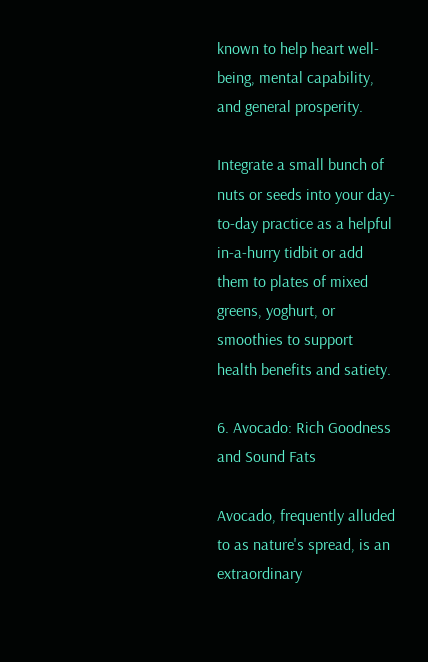known to help heart well-being, mental capability, and general prosperity.

Integrate a small bunch of nuts or seeds into your day-to-day practice as a helpful in-a-hurry tidbit or add them to plates of mixed greens, yoghurt, or smoothies to support health benefits and satiety.

6. Avocado: Rich Goodness and Sound Fats

Avocado, frequently alluded to as nature's spread, is an extraordinary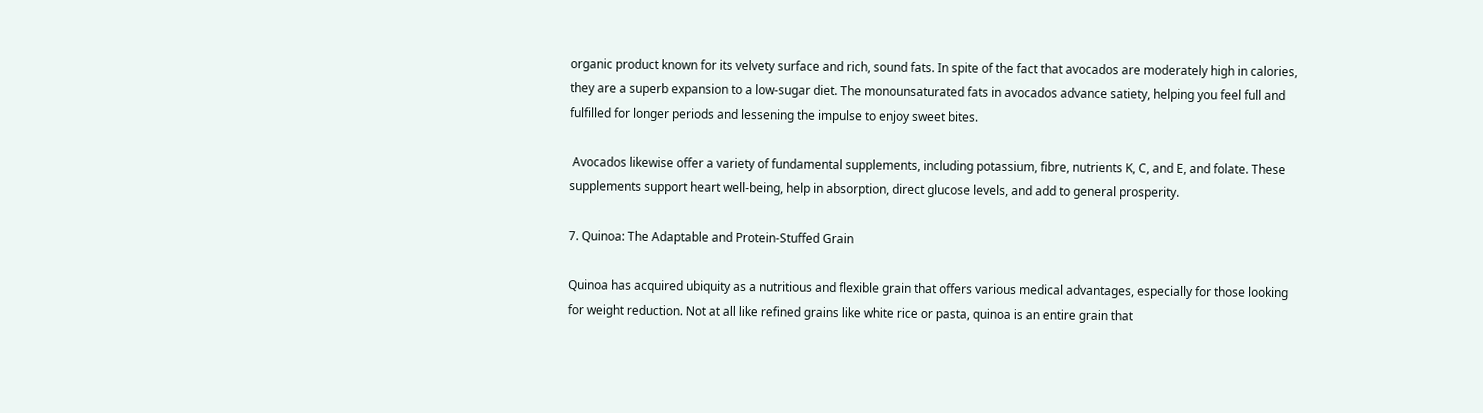organic product known for its velvety surface and rich, sound fats. In spite of the fact that avocados are moderately high in calories, they are a superb expansion to a low-sugar diet. The monounsaturated fats in avocados advance satiety, helping you feel full and fulfilled for longer periods and lessening the impulse to enjoy sweet bites.

 Avocados likewise offer a variety of fundamental supplements, including potassium, fibre, nutrients K, C, and E, and folate. These supplements support heart well-being, help in absorption, direct glucose levels, and add to general prosperity.

7. Quinoa: The Adaptable and Protein-Stuffed Grain

Quinoa has acquired ubiquity as a nutritious and flexible grain that offers various medical advantages, especially for those looking for weight reduction. Not at all like refined grains like white rice or pasta, quinoa is an entire grain that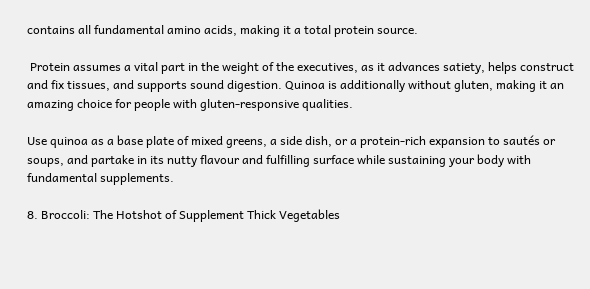contains all fundamental amino acids, making it a total protein source.

 Protein assumes a vital part in the weight of the executives, as it advances satiety, helps construct and fix tissues, and supports sound digestion. Quinoa is additionally without gluten, making it an amazing choice for people with gluten-responsive qualities.

Use quinoa as a base plate of mixed greens, a side dish, or a protein-rich expansion to sautés or soups, and partake in its nutty flavour and fulfilling surface while sustaining your body with fundamental supplements.

8. Broccoli: The Hotshot of Supplement Thick Vegetables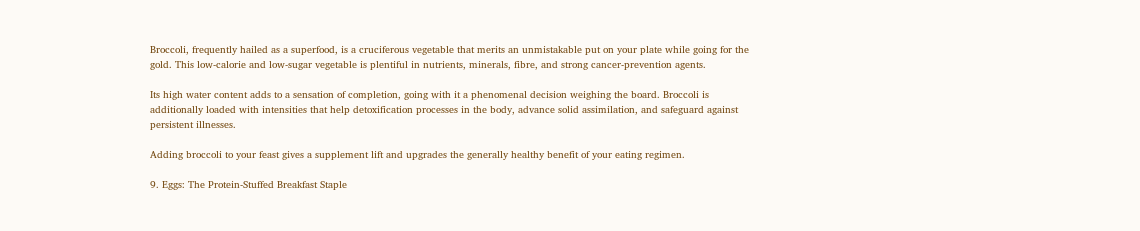Broccoli, frequently hailed as a superfood, is a cruciferous vegetable that merits an unmistakable put on your plate while going for the gold. This low-calorie and low-sugar vegetable is plentiful in nutrients, minerals, fibre, and strong cancer-prevention agents.

Its high water content adds to a sensation of completion, going with it a phenomenal decision weighing the board. Broccoli is additionally loaded with intensities that help detoxification processes in the body, advance solid assimilation, and safeguard against persistent illnesses.

Adding broccoli to your feast gives a supplement lift and upgrades the generally healthy benefit of your eating regimen.

9. Eggs: The Protein-Stuffed Breakfast Staple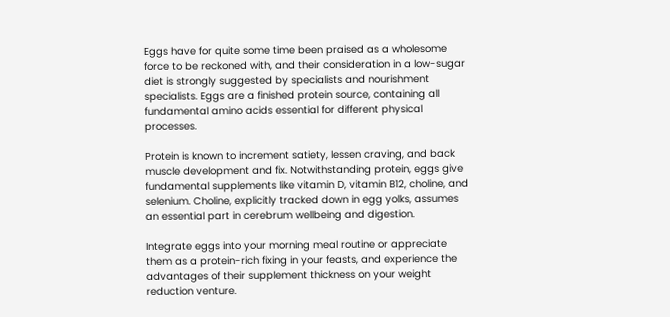Eggs have for quite some time been praised as a wholesome force to be reckoned with, and their consideration in a low-sugar diet is strongly suggested by specialists and nourishment specialists. Eggs are a finished protein source, containing all fundamental amino acids essential for different physical processes.

Protein is known to increment satiety, lessen craving, and back muscle development and fix. Notwithstanding protein, eggs give fundamental supplements like vitamin D, vitamin B12, choline, and selenium. Choline, explicitly tracked down in egg yolks, assumes an essential part in cerebrum wellbeing and digestion.

Integrate eggs into your morning meal routine or appreciate them as a protein-rich fixing in your feasts, and experience the advantages of their supplement thickness on your weight reduction venture.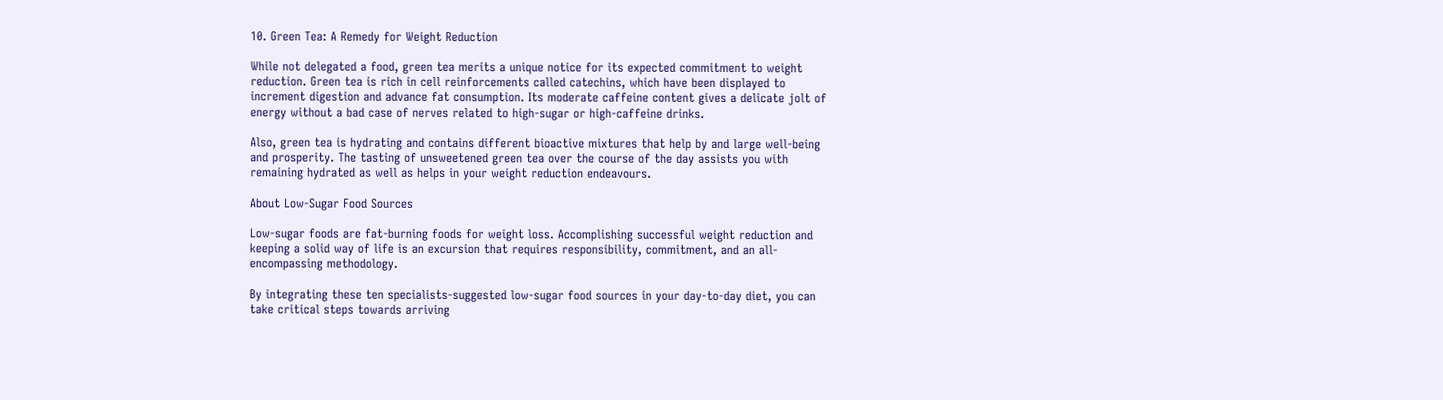10. Green Tea: A Remedy for Weight Reduction

While not delegated a food, green tea merits a unique notice for its expected commitment to weight reduction. Green tea is rich in cell reinforcements called catechins, which have been displayed to increment digestion and advance fat consumption. Its moderate caffeine content gives a delicate jolt of energy without a bad case of nerves related to high-sugar or high-caffeine drinks.

Also, green tea is hydrating and contains different bioactive mixtures that help by and large well-being and prosperity. The tasting of unsweetened green tea over the course of the day assists you with remaining hydrated as well as helps in your weight reduction endeavours.

About Low-Sugar Food Sources

Low-sugar foods are fat-burning foods for weight loss. Accomplishing successful weight reduction and keeping a solid way of life is an excursion that requires responsibility, commitment, and an all-encompassing methodology.

By integrating these ten specialists-suggested low-sugar food sources in your day-to-day diet, you can take critical steps towards arriving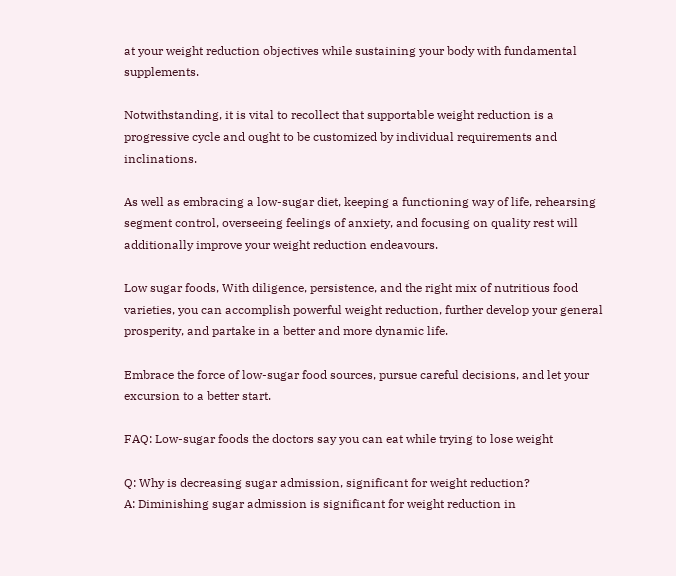at your weight reduction objectives while sustaining your body with fundamental supplements.

Notwithstanding, it is vital to recollect that supportable weight reduction is a progressive cycle and ought to be customized by individual requirements and inclinations.

As well as embracing a low-sugar diet, keeping a functioning way of life, rehearsing segment control, overseeing feelings of anxiety, and focusing on quality rest will additionally improve your weight reduction endeavours.

Low sugar foods, With diligence, persistence, and the right mix of nutritious food varieties, you can accomplish powerful weight reduction, further develop your general prosperity, and partake in a better and more dynamic life.

Embrace the force of low-sugar food sources, pursue careful decisions, and let your excursion to a better start.

FAQ: Low-sugar foods the doctors say you can eat while trying to lose weight

Q: Why is decreasing sugar admission, significant for weight reduction?
A: Diminishing sugar admission is significant for weight reduction in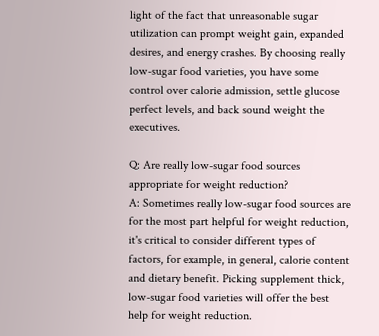light of the fact that unreasonable sugar utilization can prompt weight gain, expanded desires, and energy crashes. By choosing really low-sugar food varieties, you have some control over calorie admission, settle glucose perfect levels, and back sound weight the executives.

Q: Are really low-sugar food sources appropriate for weight reduction?
A: Sometimes really low-sugar food sources are for the most part helpful for weight reduction, it's critical to consider different types of factors, for example, in general, calorie content and dietary benefit. Picking supplement thick, low-sugar food varieties will offer the best help for weight reduction.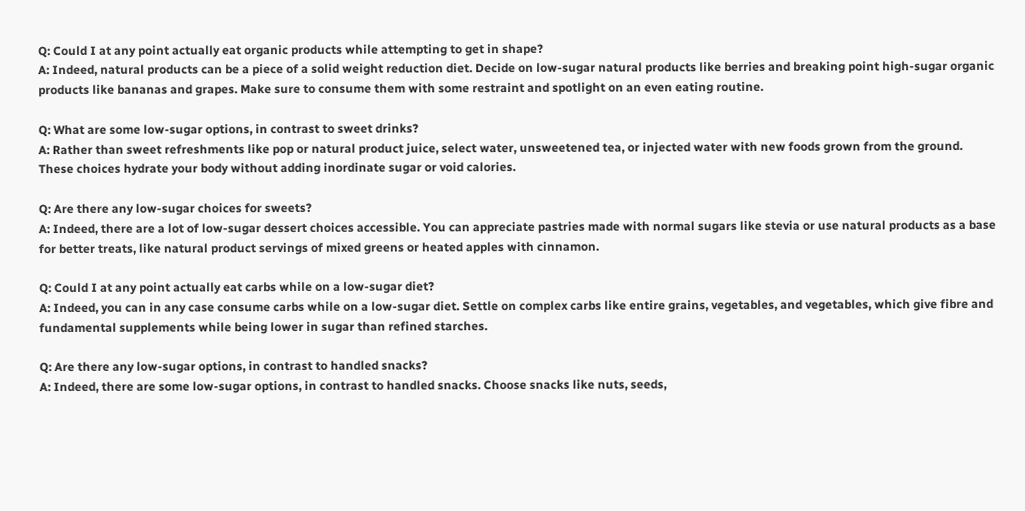Q: Could I at any point actually eat organic products while attempting to get in shape?
A: Indeed, natural products can be a piece of a solid weight reduction diet. Decide on low-sugar natural products like berries and breaking point high-sugar organic products like bananas and grapes. Make sure to consume them with some restraint and spotlight on an even eating routine.

Q: What are some low-sugar options, in contrast to sweet drinks?
A: Rather than sweet refreshments like pop or natural product juice, select water, unsweetened tea, or injected water with new foods grown from the ground. These choices hydrate your body without adding inordinate sugar or void calories.

Q: Are there any low-sugar choices for sweets?
A: Indeed, there are a lot of low-sugar dessert choices accessible. You can appreciate pastries made with normal sugars like stevia or use natural products as a base for better treats, like natural product servings of mixed greens or heated apples with cinnamon.

Q: Could I at any point actually eat carbs while on a low-sugar diet?
A: Indeed, you can in any case consume carbs while on a low-sugar diet. Settle on complex carbs like entire grains, vegetables, and vegetables, which give fibre and fundamental supplements while being lower in sugar than refined starches.

Q: Are there any low-sugar options, in contrast to handled snacks?
A: Indeed, there are some low-sugar options, in contrast to handled snacks. Choose snacks like nuts, seeds,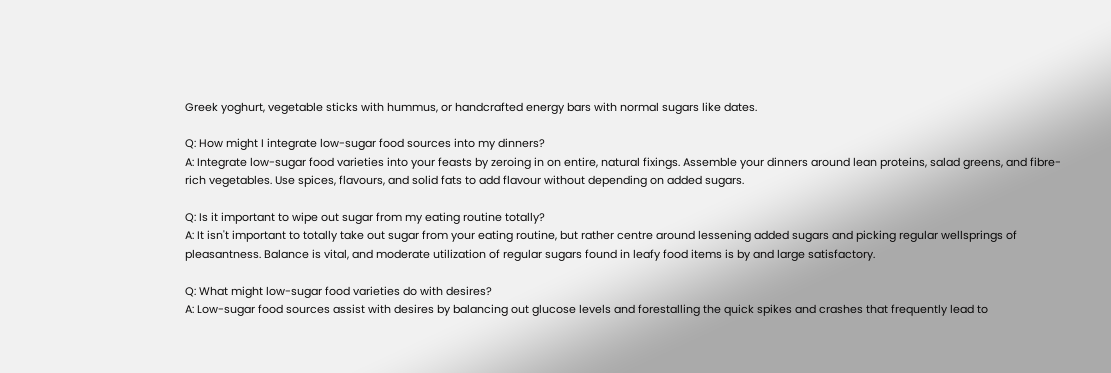Greek yoghurt, vegetable sticks with hummus, or handcrafted energy bars with normal sugars like dates.

Q: How might I integrate low-sugar food sources into my dinners?
A: Integrate low-sugar food varieties into your feasts by zeroing in on entire, natural fixings. Assemble your dinners around lean proteins, salad greens, and fibre-rich vegetables. Use spices, flavours, and solid fats to add flavour without depending on added sugars.

Q: Is it important to wipe out sugar from my eating routine totally?
A: It isn't important to totally take out sugar from your eating routine, but rather centre around lessening added sugars and picking regular wellsprings of pleasantness. Balance is vital, and moderate utilization of regular sugars found in leafy food items is by and large satisfactory.

Q: What might low-sugar food varieties do with desires?
A: Low-sugar food sources assist with desires by balancing out glucose levels and forestalling the quick spikes and crashes that frequently lead to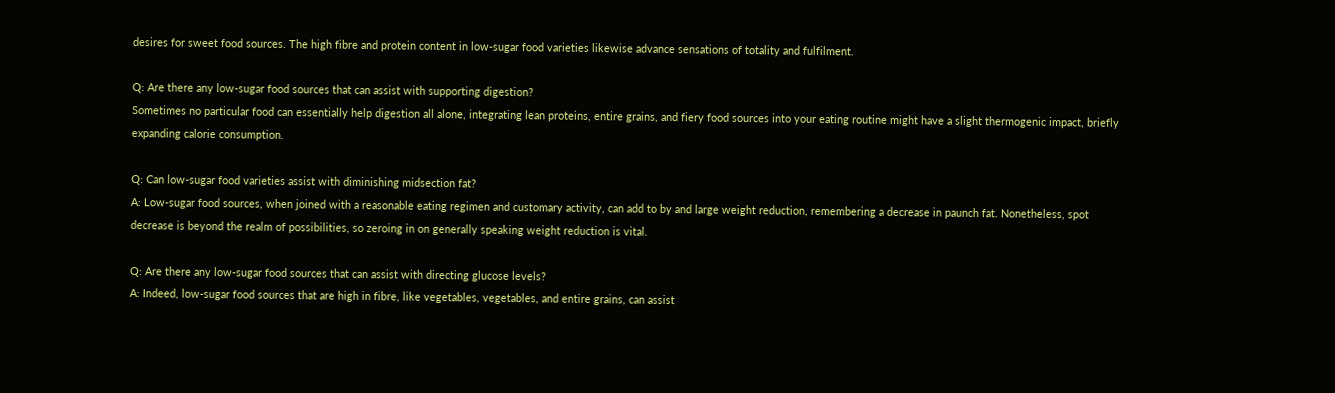desires for sweet food sources. The high fibre and protein content in low-sugar food varieties likewise advance sensations of totality and fulfilment.

Q: Are there any low-sugar food sources that can assist with supporting digestion?
Sometimes no particular food can essentially help digestion all alone, integrating lean proteins, entire grains, and fiery food sources into your eating routine might have a slight thermogenic impact, briefly expanding calorie consumption.

Q: Can low-sugar food varieties assist with diminishing midsection fat?
A: Low-sugar food sources, when joined with a reasonable eating regimen and customary activity, can add to by and large weight reduction, remembering a decrease in paunch fat. Nonetheless, spot decrease is beyond the realm of possibilities, so zeroing in on generally speaking weight reduction is vital.

Q: Are there any low-sugar food sources that can assist with directing glucose levels?
A: Indeed, low-sugar food sources that are high in fibre, like vegetables, vegetables, and entire grains, can assist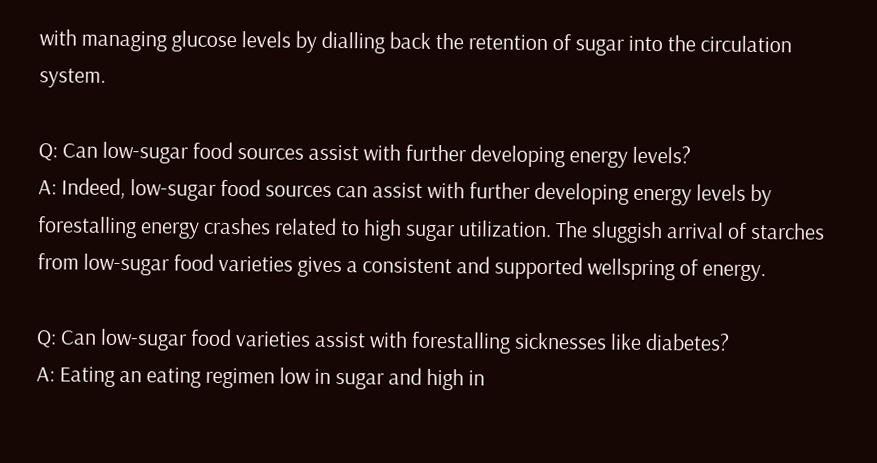with managing glucose levels by dialling back the retention of sugar into the circulation system.

Q: Can low-sugar food sources assist with further developing energy levels?
A: Indeed, low-sugar food sources can assist with further developing energy levels by forestalling energy crashes related to high sugar utilization. The sluggish arrival of starches from low-sugar food varieties gives a consistent and supported wellspring of energy.

Q: Can low-sugar food varieties assist with forestalling sicknesses like diabetes?
A: Eating an eating regimen low in sugar and high in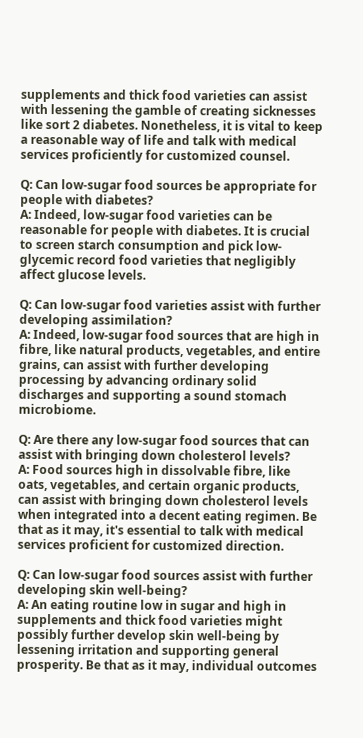supplements and thick food varieties can assist with lessening the gamble of creating sicknesses like sort 2 diabetes. Nonetheless, it is vital to keep a reasonable way of life and talk with medical services proficiently for customized counsel.

Q: Can low-sugar food sources be appropriate for people with diabetes?
A: Indeed, low-sugar food varieties can be reasonable for people with diabetes. It is crucial to screen starch consumption and pick low-glycemic record food varieties that negligibly affect glucose levels.

Q: Can low-sugar food varieties assist with further developing assimilation?
A: Indeed, low-sugar food sources that are high in fibre, like natural products, vegetables, and entire grains, can assist with further developing processing by advancing ordinary solid discharges and supporting a sound stomach microbiome.

Q: Are there any low-sugar food sources that can assist with bringing down cholesterol levels?
A: Food sources high in dissolvable fibre, like oats, vegetables, and certain organic products, can assist with bringing down cholesterol levels when integrated into a decent eating regimen. Be that as it may, it's essential to talk with medical services proficient for customized direction.

Q: Can low-sugar food sources assist with further developing skin well-being?
A: An eating routine low in sugar and high in supplements and thick food varieties might possibly further develop skin well-being by lessening irritation and supporting general prosperity. Be that as it may, individual outcomes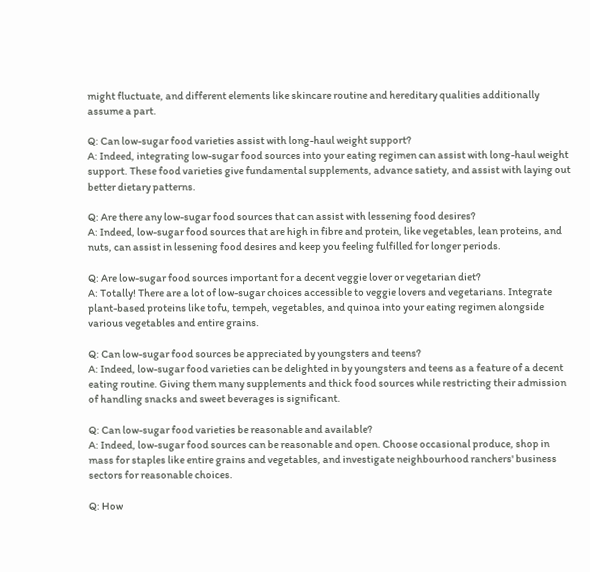might fluctuate, and different elements like skincare routine and hereditary qualities additionally assume a part.

Q: Can low-sugar food varieties assist with long-haul weight support?
A: Indeed, integrating low-sugar food sources into your eating regimen can assist with long-haul weight support. These food varieties give fundamental supplements, advance satiety, and assist with laying out better dietary patterns.

Q: Are there any low-sugar food sources that can assist with lessening food desires?
A: Indeed, low-sugar food sources that are high in fibre and protein, like vegetables, lean proteins, and nuts, can assist in lessening food desires and keep you feeling fulfilled for longer periods.

Q: Are low-sugar food sources important for a decent veggie lover or vegetarian diet?
A: Totally! There are a lot of low-sugar choices accessible to veggie lovers and vegetarians. Integrate plant-based proteins like tofu, tempeh, vegetables, and quinoa into your eating regimen alongside various vegetables and entire grains.

Q: Can low-sugar food sources be appreciated by youngsters and teens?
A: Indeed, low-sugar food varieties can be delighted in by youngsters and teens as a feature of a decent eating routine. Giving them many supplements and thick food sources while restricting their admission of handling snacks and sweet beverages is significant.

Q: Can low-sugar food varieties be reasonable and available?
A: Indeed, low-sugar food sources can be reasonable and open. Choose occasional produce, shop in mass for staples like entire grains and vegetables, and investigate neighbourhood ranchers' business sectors for reasonable choices.

Q: How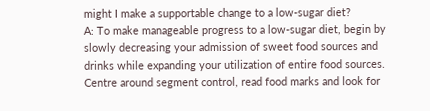might I make a supportable change to a low-sugar diet?
A: To make manageable progress to a low-sugar diet, begin by slowly decreasing your admission of sweet food sources and drinks while expanding your utilization of entire food sources. Centre around segment control, read food marks and look for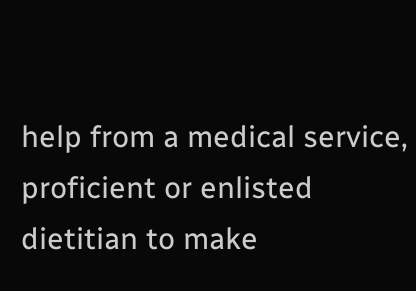help from a medical service, proficient or enlisted dietitian to make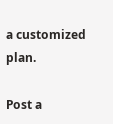a customized plan.

Post a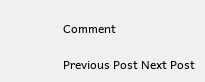Comment

Previous Post Next Post